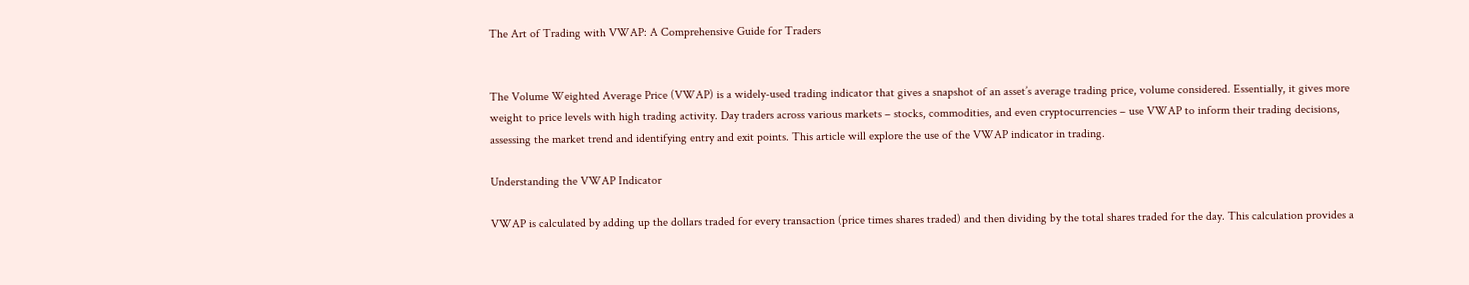The Art of Trading with VWAP: A Comprehensive Guide for Traders


The Volume Weighted Average Price (VWAP) is a widely-used trading indicator that gives a snapshot of an asset’s average trading price, volume considered. Essentially, it gives more weight to price levels with high trading activity. Day traders across various markets – stocks, commodities, and even cryptocurrencies – use VWAP to inform their trading decisions, assessing the market trend and identifying entry and exit points. This article will explore the use of the VWAP indicator in trading.

Understanding the VWAP Indicator

VWAP is calculated by adding up the dollars traded for every transaction (price times shares traded) and then dividing by the total shares traded for the day. This calculation provides a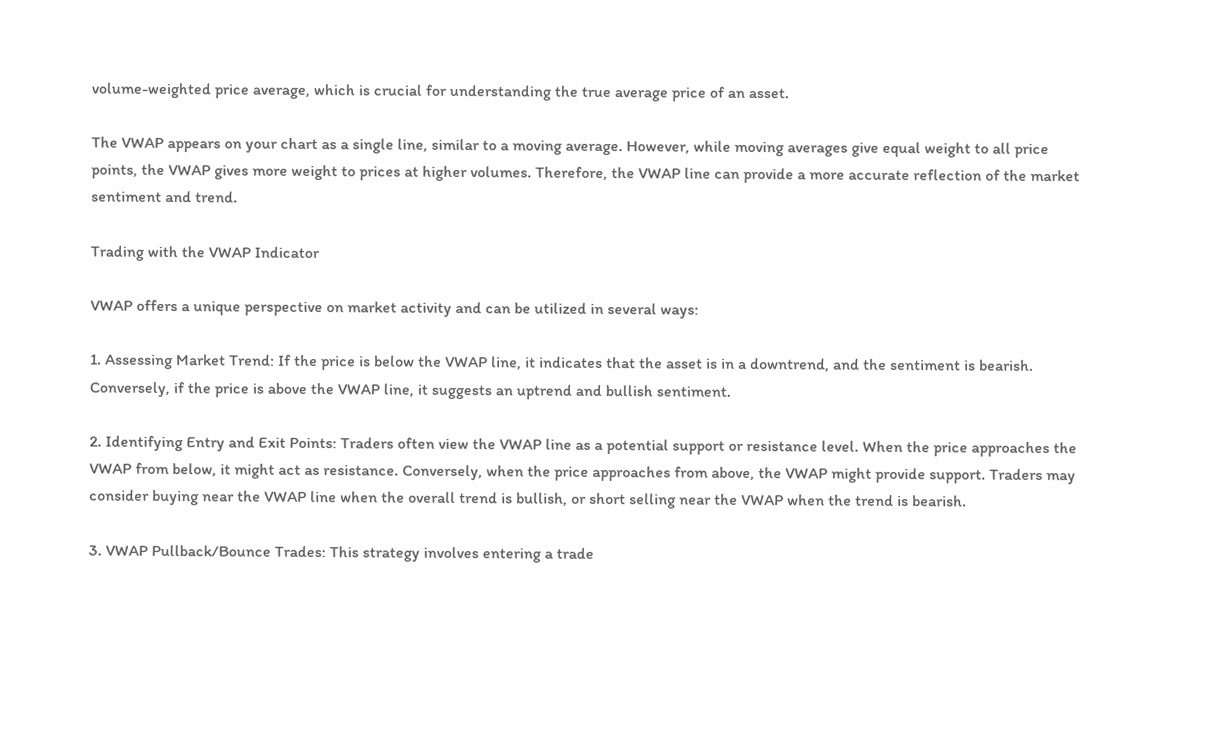volume-weighted price average, which is crucial for understanding the true average price of an asset.

The VWAP appears on your chart as a single line, similar to a moving average. However, while moving averages give equal weight to all price points, the VWAP gives more weight to prices at higher volumes. Therefore, the VWAP line can provide a more accurate reflection of the market sentiment and trend.

Trading with the VWAP Indicator

VWAP offers a unique perspective on market activity and can be utilized in several ways:

1. Assessing Market Trend: If the price is below the VWAP line, it indicates that the asset is in a downtrend, and the sentiment is bearish. Conversely, if the price is above the VWAP line, it suggests an uptrend and bullish sentiment.

2. Identifying Entry and Exit Points: Traders often view the VWAP line as a potential support or resistance level. When the price approaches the VWAP from below, it might act as resistance. Conversely, when the price approaches from above, the VWAP might provide support. Traders may consider buying near the VWAP line when the overall trend is bullish, or short selling near the VWAP when the trend is bearish.

3. VWAP Pullback/Bounce Trades: This strategy involves entering a trade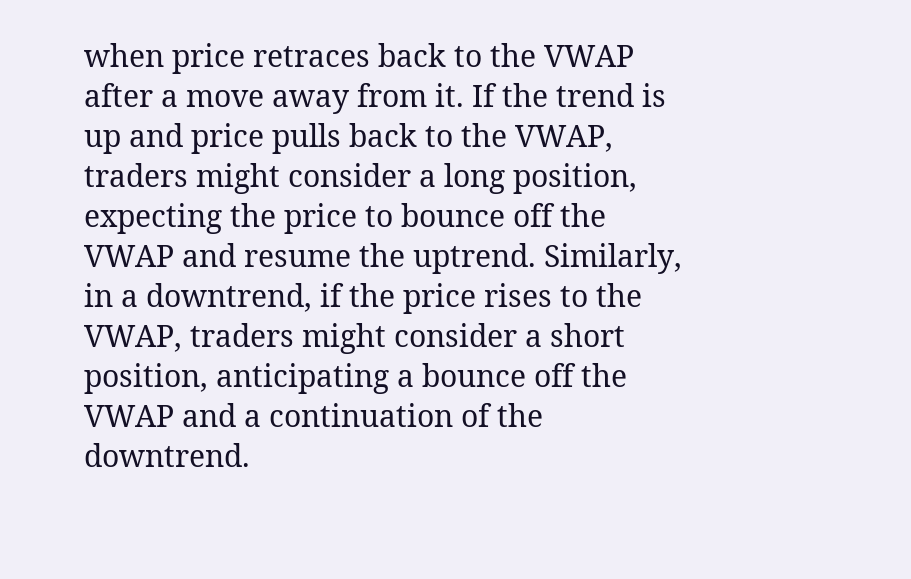when price retraces back to the VWAP after a move away from it. If the trend is up and price pulls back to the VWAP, traders might consider a long position, expecting the price to bounce off the VWAP and resume the uptrend. Similarly, in a downtrend, if the price rises to the VWAP, traders might consider a short position, anticipating a bounce off the VWAP and a continuation of the downtrend.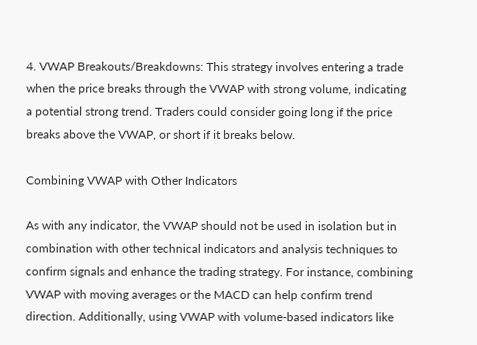4. VWAP Breakouts/Breakdowns: This strategy involves entering a trade when the price breaks through the VWAP with strong volume, indicating a potential strong trend. Traders could consider going long if the price breaks above the VWAP, or short if it breaks below.

Combining VWAP with Other Indicators

As with any indicator, the VWAP should not be used in isolation but in combination with other technical indicators and analysis techniques to confirm signals and enhance the trading strategy. For instance, combining VWAP with moving averages or the MACD can help confirm trend direction. Additionally, using VWAP with volume-based indicators like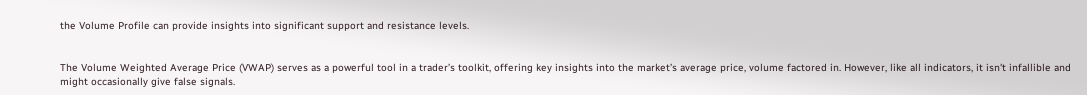the Volume Profile can provide insights into significant support and resistance levels.


The Volume Weighted Average Price (VWAP) serves as a powerful tool in a trader’s toolkit, offering key insights into the market’s average price, volume factored in. However, like all indicators, it isn't infallible and might occasionally give false signals.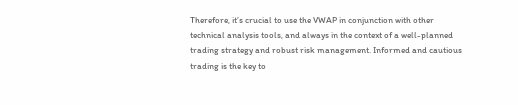Therefore, it’s crucial to use the VWAP in conjunction with other technical analysis tools, and always in the context of a well-planned trading strategy and robust risk management. Informed and cautious trading is the key to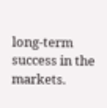long-term success in the markets.